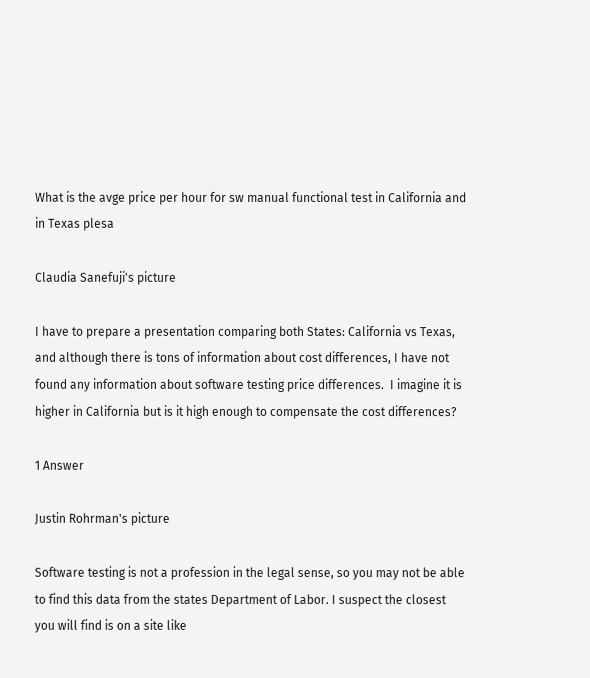What is the avge price per hour for sw manual functional test in California and in Texas plesa

Claudia Sanefuji's picture

I have to prepare a presentation comparing both States: California vs Texas, and although there is tons of information about cost differences, I have not found any information about software testing price differences.  I imagine it is higher in California but is it high enough to compensate the cost differences?

1 Answer

Justin Rohrman's picture

Software testing is not a profession in the legal sense, so you may not be able to find this data from the states Department of Labor. I suspect the closest you will find is on a site like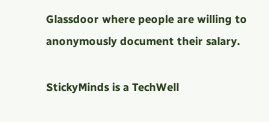Glassdoor where people are willing to anonymously document their salary.

StickyMinds is a TechWell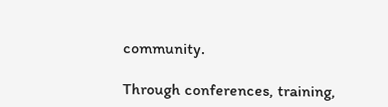community.

Through conferences, training,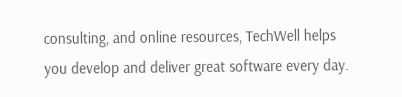consulting, and online resources, TechWell helps you develop and deliver great software every day.